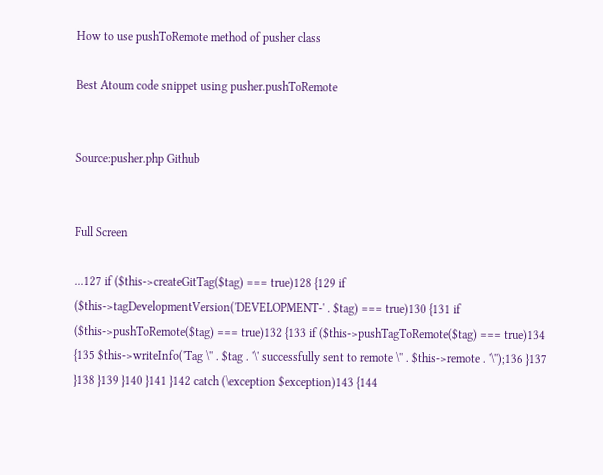How to use pushToRemote method of pusher class

Best Atoum code snippet using pusher.pushToRemote


Source:pusher.php Github


Full Screen

...127 if ($this->createGitTag($tag) === true)128 {129 if ($this->tagDevelopmentVersion('DEVELOPMENT-' . $tag) === true)130 {131 if ($this->pushToRemote($tag) === true)132 {133 if ($this->pushTagToRemote($tag) === true)134 {135 $this->writeInfo('Tag \'' . $tag . '\' successfully sent to remote \'' . $this->remote . '\'');136 }137 }138 }139 }140 }141 }142 catch (\exception $exception)143 {144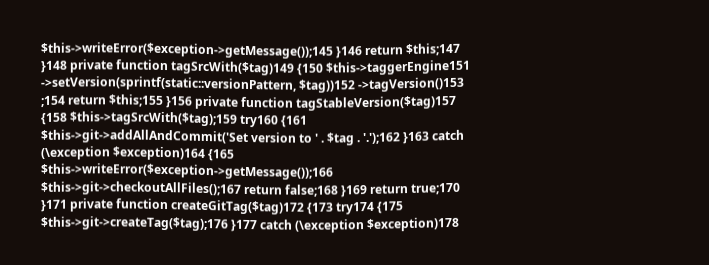$this->writeError($exception->getMessage());145 }146 return $this;147 }148 private function tagSrcWith($tag)149 {150 $this->taggerEngine151 ->setVersion(sprintf(static::versionPattern, $tag))152 ->tagVersion()153 ;154 return $this;155 }156 private function tagStableVersion($tag)157 {158 $this->tagSrcWith($tag);159 try160 {161 $this->git->addAllAndCommit('Set version to ' . $tag . '.');162 }163 catch (\exception $exception)164 {165 $this->writeError($exception->getMessage());166 $this->git->checkoutAllFiles();167 return false;168 }169 return true;170 }171 private function createGitTag($tag)172 {173 try174 {175 $this->git->createTag($tag);176 }177 catch (\exception $exception)178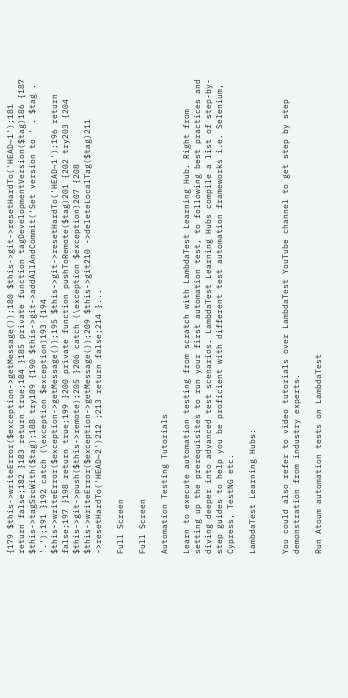{179 $this->writeError($exception->getMessage());180 $this->git->resetHardTo('HEAD~1');181 return false;182 }183 return true;184 }185 private function tagDevelopmentVersion($tag)186 {187 $this->tagSrcWith($tag);188 try189 {190 $this->git->addAllAndCommit('Set version to ' . $tag . '.');191 }192 catch (\exception $exception)193 {194 $this->writeError($exception->getMessage());195 $this->git->resetHardTo('HEAD~1');196 return false;197 }198 return true;199 }200 private function pushToRemote($tag)201 {202 try203 {204 $this->git->push($this->remote);205 }206 catch (\exception $exception)207 {208 $this->writeError($exception->getMessage());209 $this->git210 ->deleteLocalTag($tag)211 ->resetHardTo('HEAD~2')212 ;213 return false;214 }...

Full Screen

Full Screen

Automation Testing Tutorials

Learn to execute automation testing from scratch with LambdaTest Learning Hub. Right from setting up the prerequisites to run your first automation test, to following best practices and diving deeper into advanced test scenarios. LambdaTest Learning Hubs compile a list of step-by-step guides to help you be proficient with different test automation frameworks i.e. Selenium, Cypress, TestNG etc.

LambdaTest Learning Hubs:


You could also refer to video tutorials over LambdaTest YouTube channel to get step by step demonstration from industry experts.

Run Atoum automation tests on LambdaTest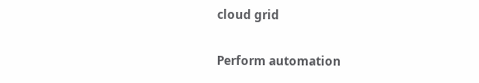cloud grid

Perform automation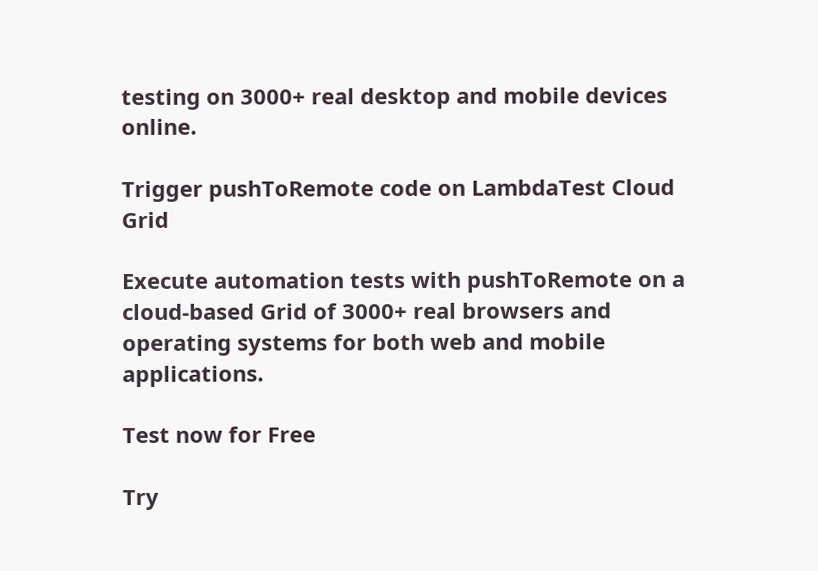testing on 3000+ real desktop and mobile devices online.

Trigger pushToRemote code on LambdaTest Cloud Grid

Execute automation tests with pushToRemote on a cloud-based Grid of 3000+ real browsers and operating systems for both web and mobile applications.

Test now for Free

Try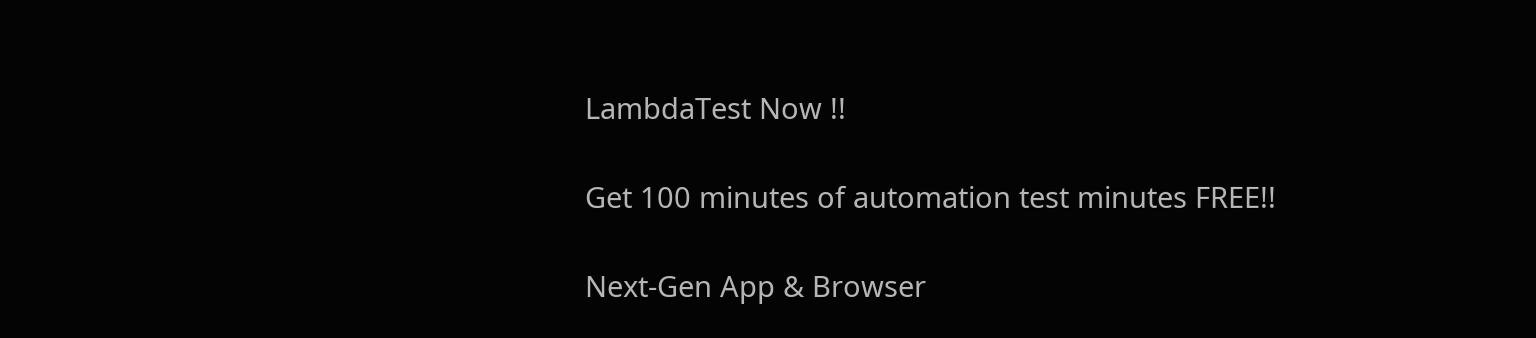LambdaTest Now !!

Get 100 minutes of automation test minutes FREE!!

Next-Gen App & Browser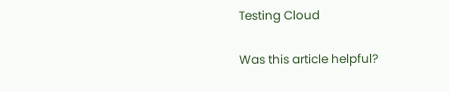Testing Cloud

Was this article helpful?